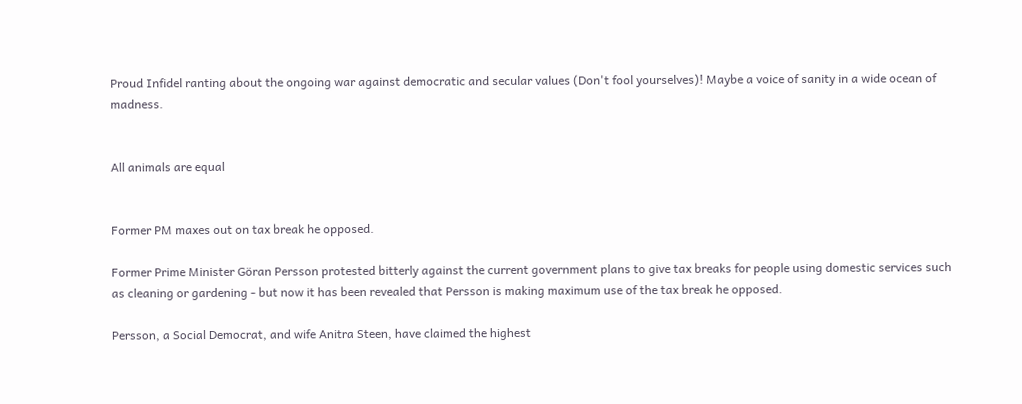Proud Infidel ranting about the ongoing war against democratic and secular values (Don't fool yourselves)! Maybe a voice of sanity in a wide ocean of madness.


All animals are equal


Former PM maxes out on tax break he opposed.

Former Prime Minister Göran Persson protested bitterly against the current government plans to give tax breaks for people using domestic services such as cleaning or gardening - but now it has been revealed that Persson is making maximum use of the tax break he opposed.

Persson, a Social Democrat, and wife Anitra Steen, have claimed the highest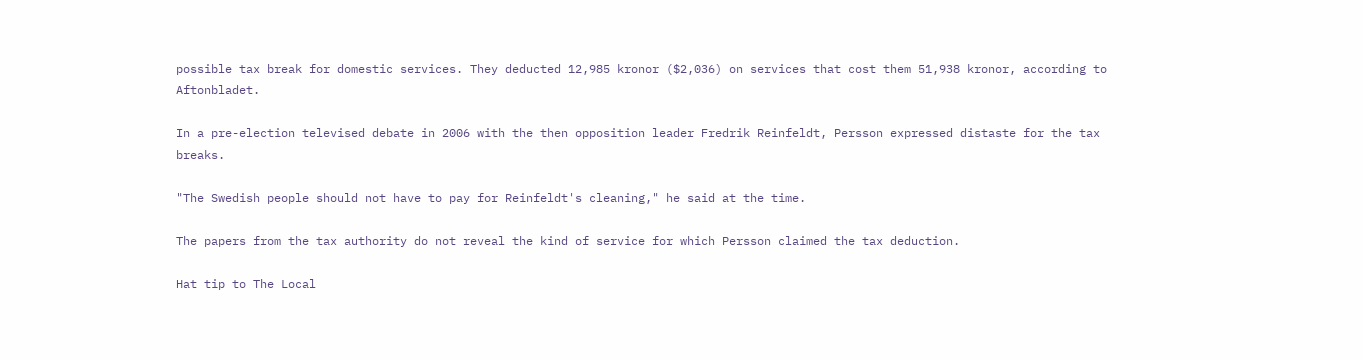possible tax break for domestic services. They deducted 12,985 kronor ($2,036) on services that cost them 51,938 kronor, according to Aftonbladet.

In a pre-election televised debate in 2006 with the then opposition leader Fredrik Reinfeldt, Persson expressed distaste for the tax breaks.

"The Swedish people should not have to pay for Reinfeldt's cleaning," he said at the time.

The papers from the tax authority do not reveal the kind of service for which Persson claimed the tax deduction.

Hat tip to The Local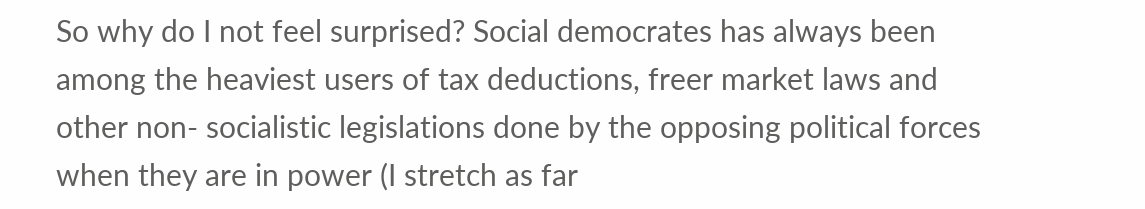So why do I not feel surprised? Social democrates has always been among the heaviest users of tax deductions, freer market laws and other non- socialistic legislations done by the opposing political forces when they are in power (I stretch as far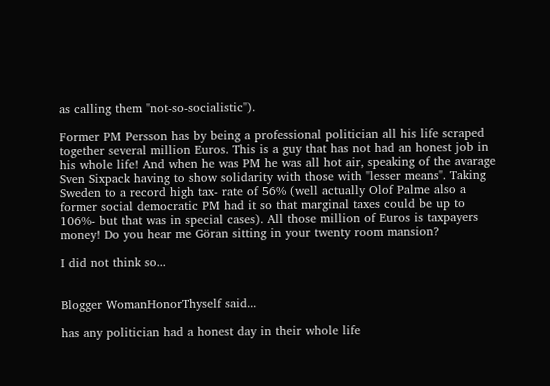as calling them "not-so-socialistic").

Former PM Persson has by being a professional politician all his life scraped together several million Euros. This is a guy that has not had an honest job in his whole life! And when he was PM he was all hot air, speaking of the avarage Sven Sixpack having to show solidarity with those with "lesser means". Taking Sweden to a record high tax- rate of 56% (well actually Olof Palme also a former social democratic PM had it so that marginal taxes could be up to 106%- but that was in special cases). All those million of Euros is taxpayers money! Do you hear me Göran sitting in your twenty room mansion?

I did not think so...


Blogger WomanHonorThyself said...

has any politician had a honest day in their whole life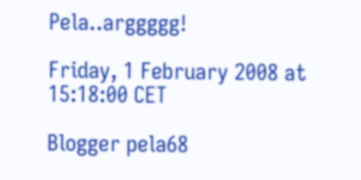Pela..arggggg!

Friday, 1 February 2008 at 15:18:00 CET

Blogger pela68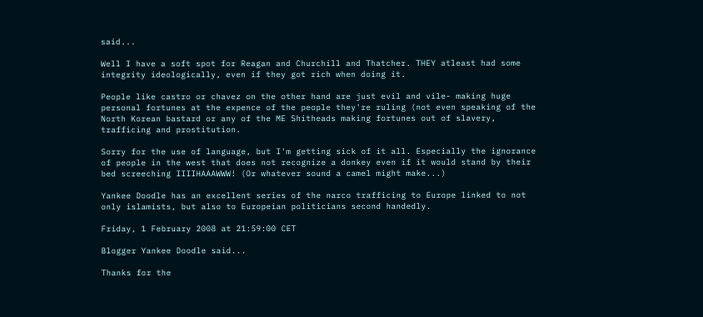said...

Well I have a soft spot for Reagan and Churchill and Thatcher. THEY atleast had some integrity ideologically, even if they got rich when doing it.

People like castro or chavez on the other hand are just evil and vile- making huge personal fortunes at the expence of the people they're ruling (not even speaking of the North Korean bastard or any of the ME Shitheads making fortunes out of slavery, trafficing and prostitution.

Sorry for the use of language, but I'm getting sick of it all. Especially the ignorance of people in the west that does not recognize a donkey even if it would stand by their bed screeching IIIIHAAAWWW! (Or whatever sound a camel might make...)

Yankee Doodle has an excellent series of the narco trafficing to Europe linked to not only islamists, but also to Europeian politicians second handedly.

Friday, 1 February 2008 at 21:59:00 CET

Blogger Yankee Doodle said...

Thanks for the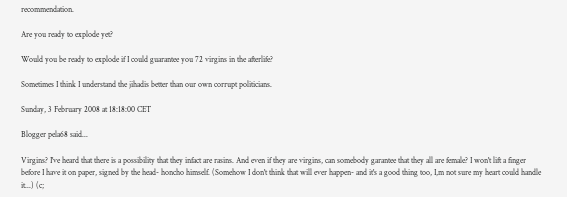recommendation.

Are you ready to explode yet?

Would you be ready to explode if I could guarantee you 72 virgins in the afterlife?

Sometimes I think I understand the jihadis better than our own corrupt politicians.

Sunday, 3 February 2008 at 18:18:00 CET

Blogger pela68 said...

Virgins? I've heard that there is a possibility that they infact are rasins. And even if they are virgins, can somebody garantee that they all are female? I won't lift a finger before I have it on paper, signed by the head- honcho himself. (Somehow I don't think that will ever happen- and it's a good thing too, I,m not sure my heart could handle it...) (c;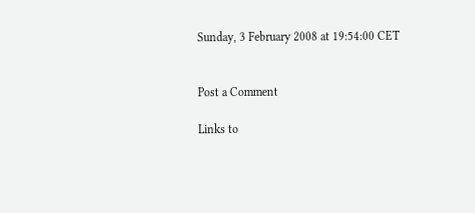Sunday, 3 February 2008 at 19:54:00 CET


Post a Comment

Links to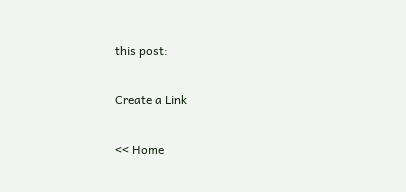this post:

Create a Link

<< Home